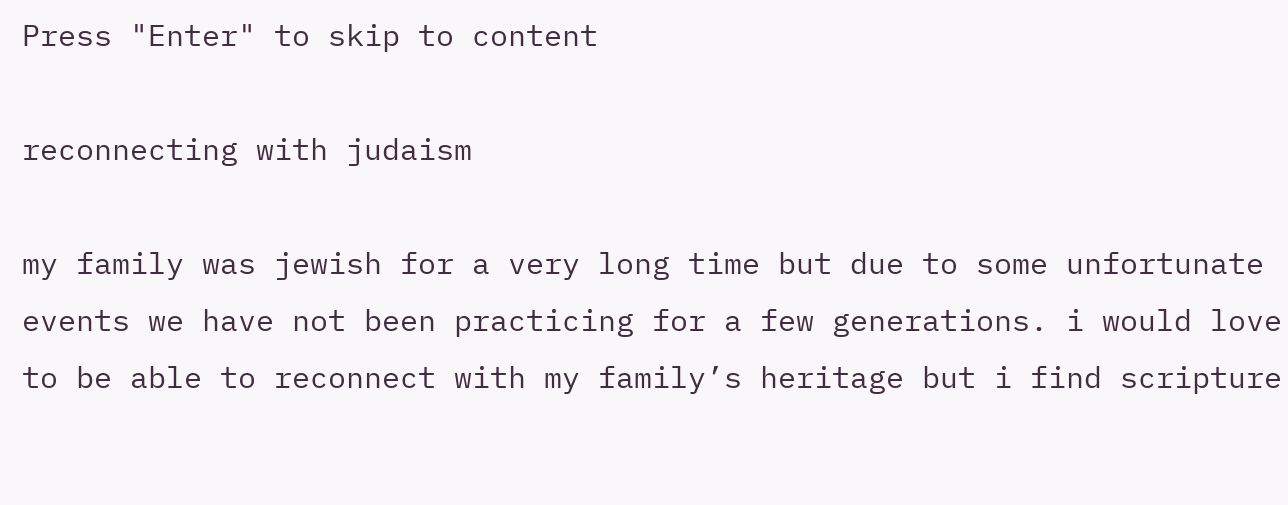Press "Enter" to skip to content

reconnecting with judaism

my family was jewish for a very long time but due to some unfortunate events we have not been practicing for a few generations. i would love to be able to reconnect with my family’s heritage but i find scripture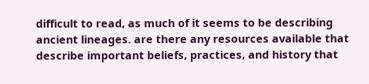difficult to read, as much of it seems to be describing ancient lineages. are there any resources available that describe important beliefs, practices, and history that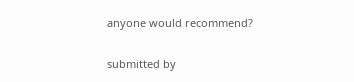anyone would recommend?

submitted by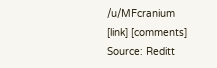/u/MFcranium
[link] [comments]
Source: Reditt